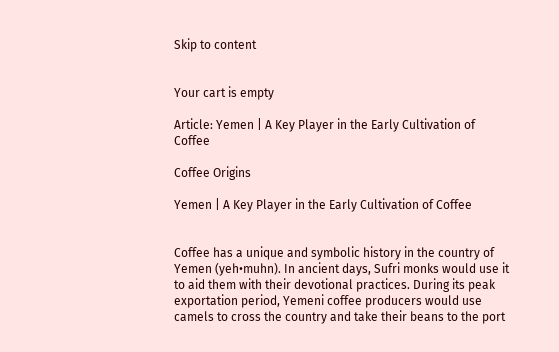Skip to content


Your cart is empty

Article: Yemen | A Key Player in the Early Cultivation of Coffee

Coffee Origins

Yemen | A Key Player in the Early Cultivation of Coffee


Coffee has a unique and symbolic history in the country of Yemen (yeh•muhn). In ancient days, Sufri monks would use it to aid them with their devotional practices. During its peak exportation period, Yemeni coffee producers would use camels to cross the country and take their beans to the port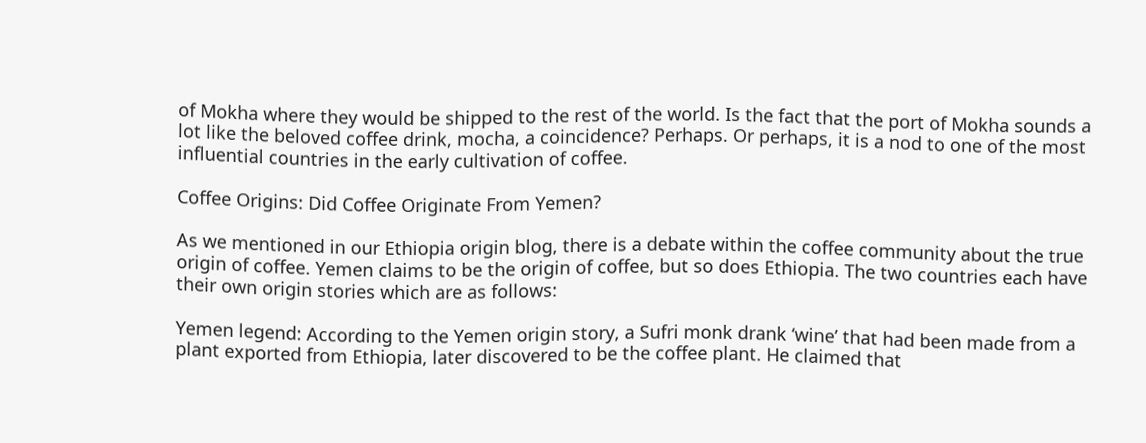of Mokha where they would be shipped to the rest of the world. Is the fact that the port of Mokha sounds a lot like the beloved coffee drink, mocha, a coincidence? Perhaps. Or perhaps, it is a nod to one of the most influential countries in the early cultivation of coffee.

Coffee Origins: Did Coffee Originate From Yemen?

As we mentioned in our Ethiopia origin blog, there is a debate within the coffee community about the true origin of coffee. Yemen claims to be the origin of coffee, but so does Ethiopia. The two countries each have their own origin stories which are as follows:

Yemen legend: According to the Yemen origin story, a Sufri monk drank ‘wine’ that had been made from a plant exported from Ethiopia, later discovered to be the coffee plant. He claimed that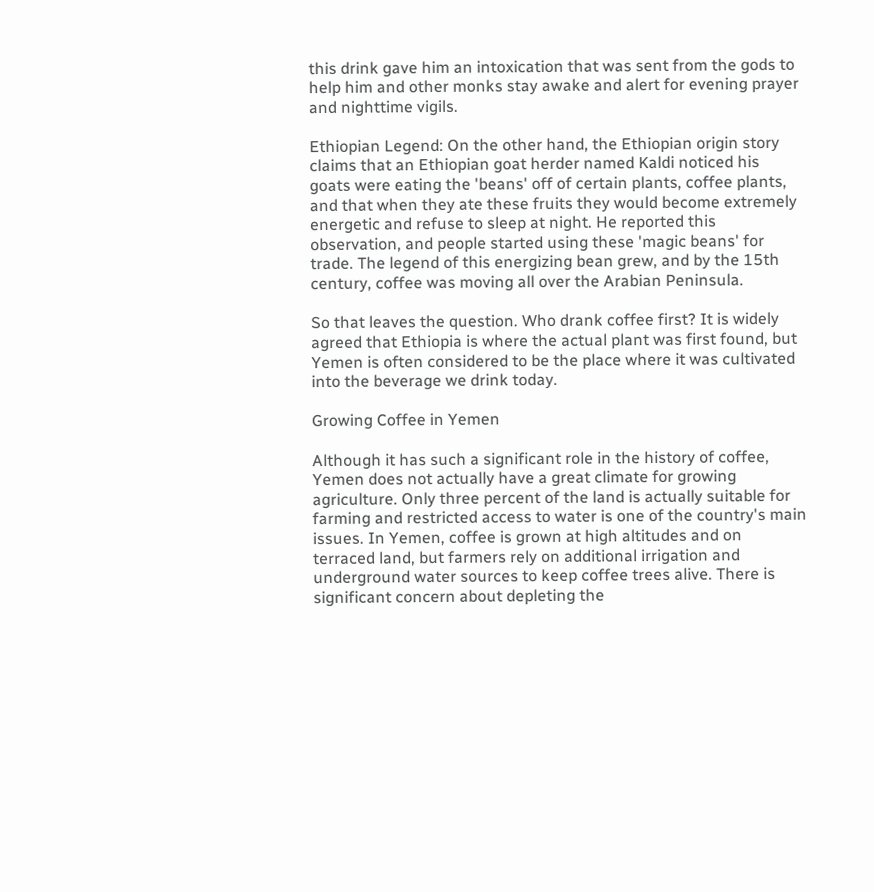this drink gave him an intoxication that was sent from the gods to help him and other monks stay awake and alert for evening prayer and nighttime vigils.

Ethiopian Legend: On the other hand, the Ethiopian origin story claims that an Ethiopian goat herder named Kaldi noticed his goats were eating the 'beans' off of certain plants, coffee plants, and that when they ate these fruits they would become extremely energetic and refuse to sleep at night. He reported this observation, and people started using these 'magic beans' for trade. The legend of this energizing bean grew, and by the 15th century, coffee was moving all over the Arabian Peninsula.

So that leaves the question. Who drank coffee first? It is widely agreed that Ethiopia is where the actual plant was first found, but Yemen is often considered to be the place where it was cultivated into the beverage we drink today.

Growing Coffee in Yemen

Although it has such a significant role in the history of coffee, Yemen does not actually have a great climate for growing agriculture. Only three percent of the land is actually suitable for farming and restricted access to water is one of the country's main issues. In Yemen, coffee is grown at high altitudes and on terraced land, but farmers rely on additional irrigation and underground water sources to keep coffee trees alive. There is significant concern about depleting the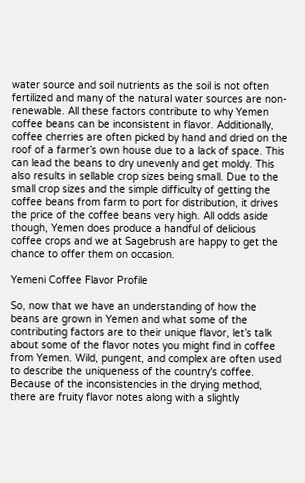water source and soil nutrients as the soil is not often fertilized and many of the natural water sources are non-renewable. All these factors contribute to why Yemen coffee beans can be inconsistent in flavor. Additionally, coffee cherries are often picked by hand and dried on the roof of a farmer’s own house due to a lack of space. This can lead the beans to dry unevenly and get moldy. This also results in sellable crop sizes being small. Due to the small crop sizes and the simple difficulty of getting the coffee beans from farm to port for distribution, it drives the price of the coffee beans very high. All odds aside though, Yemen does produce a handful of delicious coffee crops and we at Sagebrush are happy to get the chance to offer them on occasion.

Yemeni Coffee Flavor Profile

So, now that we have an understanding of how the beans are grown in Yemen and what some of the contributing factors are to their unique flavor, let’s talk about some of the flavor notes you might find in coffee from Yemen. Wild, pungent, and complex are often used to describe the uniqueness of the country's coffee. Because of the inconsistencies in the drying method, there are fruity flavor notes along with a slightly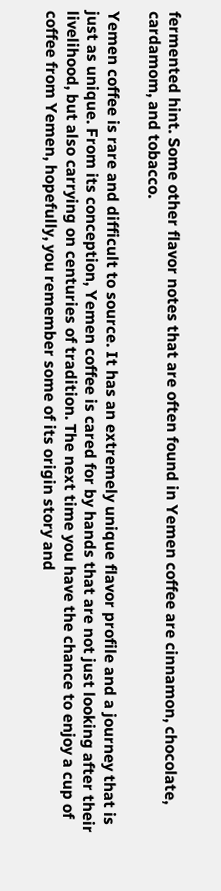fermented hint. Some other flavor notes that are often found in Yemen coffee are cinnamon, chocolate, cardamom, and tobacco.

Yemen coffee is rare and difficult to source. It has an extremely unique flavor profile and a journey that is just as unique. From its conception, Yemen coffee is cared for by hands that are not just looking after their livelihood, but also carrying on centuries of tradition. The next time you have the chance to enjoy a cup of coffee from Yemen, hopefully, you remember some of its origin story and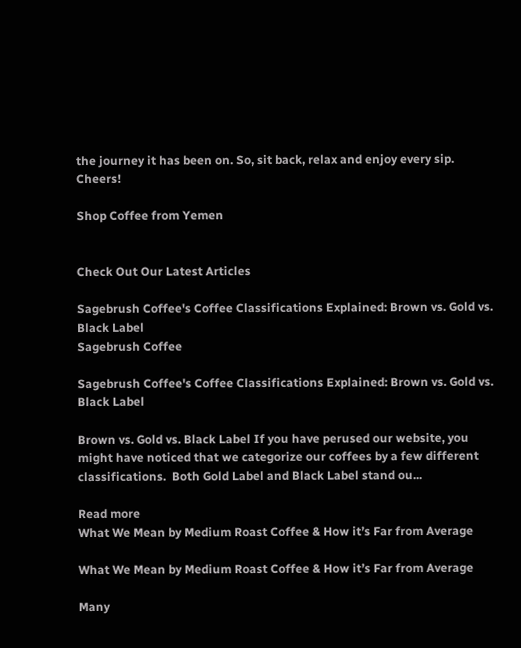the journey it has been on. So, sit back, relax and enjoy every sip. Cheers!

Shop Coffee from Yemen


Check Out Our Latest Articles

Sagebrush Coffee's Coffee Classifications Explained: Brown vs. Gold vs. Black Label
Sagebrush Coffee

Sagebrush Coffee's Coffee Classifications Explained: Brown vs. Gold vs. Black Label

Brown vs. Gold vs. Black Label If you have perused our website, you might have noticed that we categorize our coffees by a few different classifications.  Both Gold Label and Black Label stand ou...

Read more
What We Mean by Medium Roast Coffee & How it’s Far from Average

What We Mean by Medium Roast Coffee & How it’s Far from Average

Many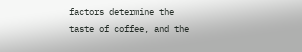factors determine the taste of coffee, and the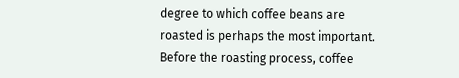degree to which coffee beans are roasted is perhaps the most important. Before the roasting process, coffee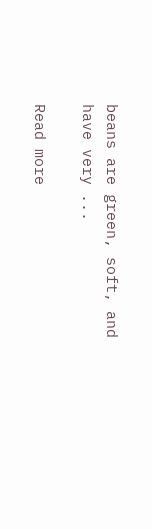beans are green, soft, and have very ...

Read more